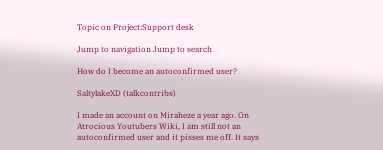Topic on Project:Support desk

Jump to navigation Jump to search

How do I become an autoconfirmed user?

SaltylakeXD (talkcontribs)

I made an account on Miraheze a year ago. On Atrocious Youtubers Wiki, I am still not an autoconfirmed user and it pisses me off. It says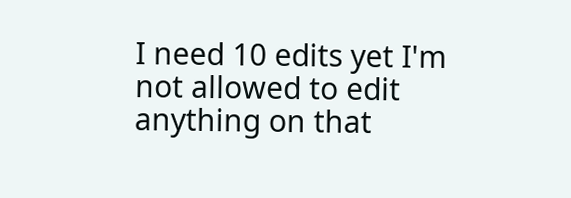I need 10 edits yet I'm not allowed to edit anything on that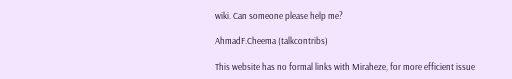wiki. Can someone please help me?

AhmadF.Cheema (talkcontribs)

This website has no formal links with Miraheze, for more efficient issue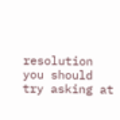resolution you should try asking at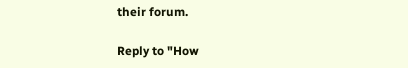their forum.

Reply to "How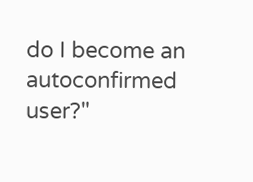do I become an autoconfirmed user?"